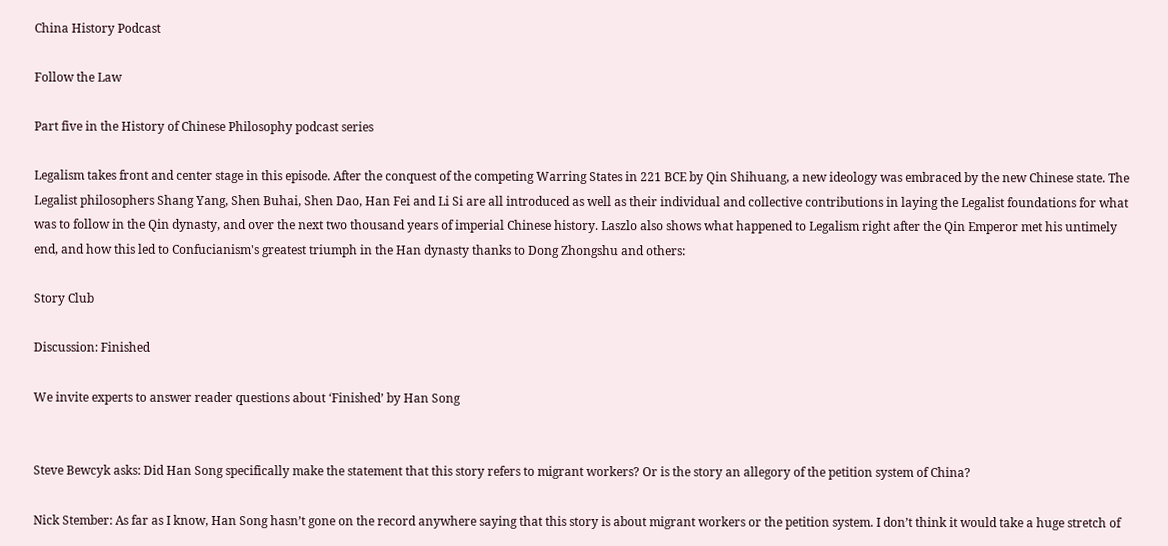China History Podcast

Follow the Law

Part five in the History of Chinese Philosophy podcast series

Legalism takes front and center stage in this episode. After the conquest of the competing Warring States in 221 BCE by Qin Shihuang, a new ideology was embraced by the new Chinese state. The Legalist philosophers Shang Yang, Shen Buhai, Shen Dao, Han Fei and Li Si are all introduced as well as their individual and collective contributions in laying the Legalist foundations for what was to follow in the Qin dynasty, and over the next two thousand years of imperial Chinese history. Laszlo also shows what happened to Legalism right after the Qin Emperor met his untimely end, and how this led to Confucianism's greatest triumph in the Han dynasty thanks to Dong Zhongshu and others:

Story Club

Discussion: Finished

We invite experts to answer reader questions about ‘Finished’ by Han Song


Steve Bewcyk asks: Did Han Song specifically make the statement that this story refers to migrant workers? Or is the story an allegory of the petition system of China?

Nick Stember: As far as I know, Han Song hasn’t gone on the record anywhere saying that this story is about migrant workers or the petition system. I don’t think it would take a huge stretch of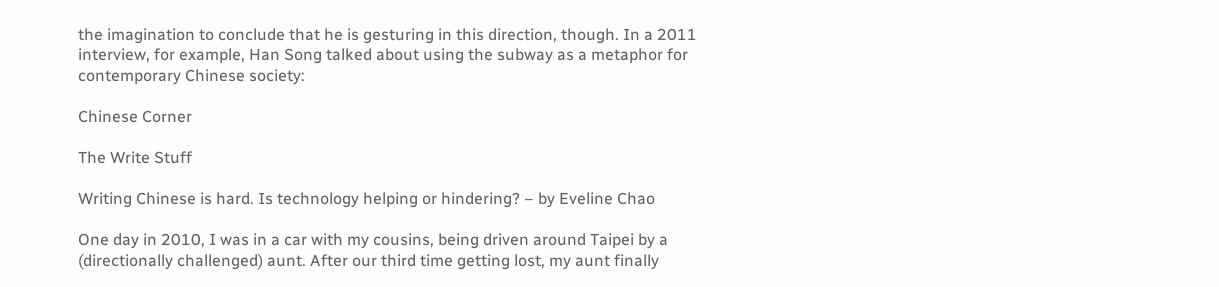the imagination to conclude that he is gesturing in this direction, though. In a 2011 interview, for example, Han Song talked about using the subway as a metaphor for contemporary Chinese society:

Chinese Corner

The Write Stuff

Writing Chinese is hard. Is technology helping or hindering? – by Eveline Chao

One day in 2010, I was in a car with my cousins, being driven around Taipei by a (directionally challenged) aunt. After our third time getting lost, my aunt finally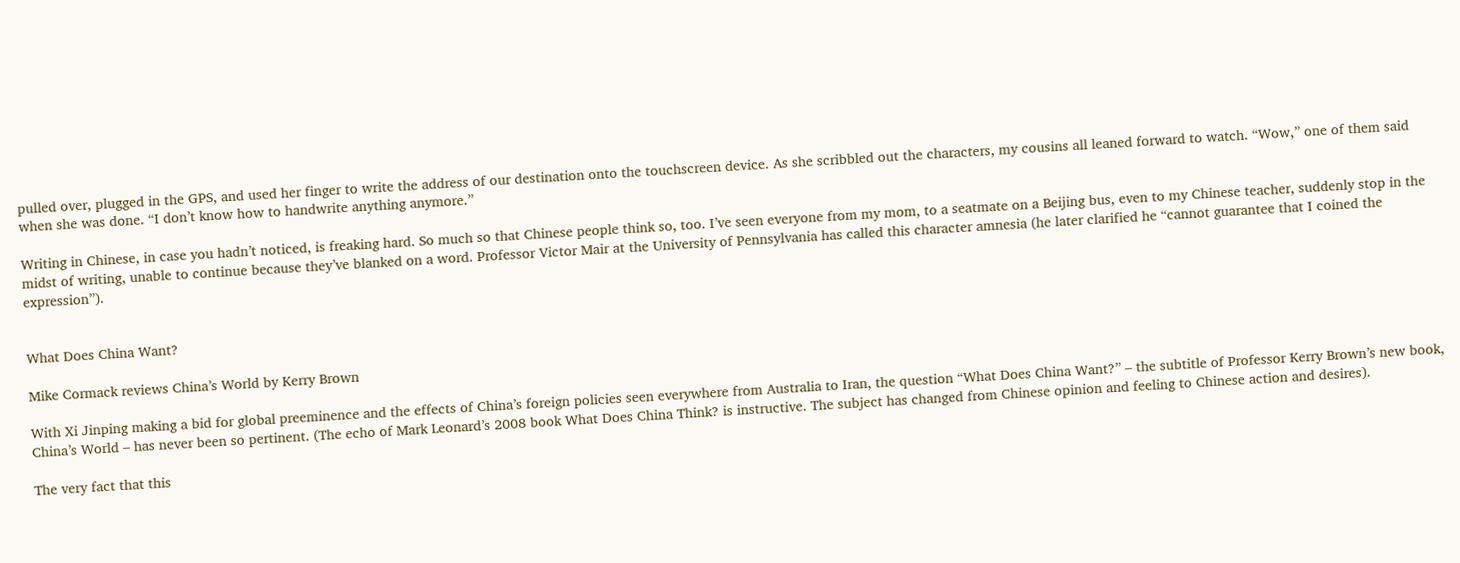pulled over, plugged in the GPS, and used her finger to write the address of our destination onto the touchscreen device. As she scribbled out the characters, my cousins all leaned forward to watch. “Wow,” one of them said when she was done. “I don’t know how to handwrite anything anymore.”

Writing in Chinese, in case you hadn’t noticed, is freaking hard. So much so that Chinese people think so, too. I’ve seen everyone from my mom, to a seatmate on a Beijing bus, even to my Chinese teacher, suddenly stop in the midst of writing, unable to continue because they’ve blanked on a word. Professor Victor Mair at the University of Pennsylvania has called this character amnesia (he later clarified he “cannot guarantee that I coined the expression”).


What Does China Want?

Mike Cormack reviews China’s World by Kerry Brown

With Xi Jinping making a bid for global preeminence and the effects of China’s foreign policies seen everywhere from Australia to Iran, the question “What Does China Want?” – the subtitle of Professor Kerry Brown’s new book, China’s World – has never been so pertinent. (The echo of Mark Leonard’s 2008 book What Does China Think? is instructive. The subject has changed from Chinese opinion and feeling to Chinese action and desires).

The very fact that this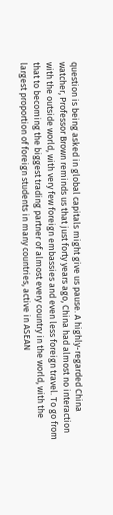question is being asked in global capitals might give us pause. A highly-regarded China watcher, Professor Brown reminds us that just forty years ago, China had almost no interaction with the outside world, with very few foreign embassies and even less foreign travel. To go from that to becoming the biggest trading partner of almost every country in the world, with the largest proportion of foreign students in many countries, active in ASEAN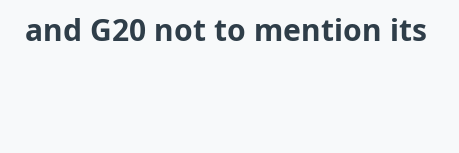and G20 not to mention its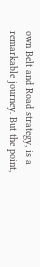own Belt and Road strategy, is a remarkable journey. But the point,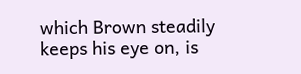which Brown steadily keeps his eye on, is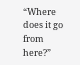“Where does it go from here?”